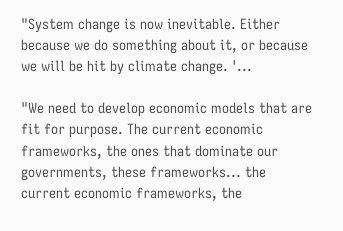"System change is now inevitable. Either because we do something about it, or because we will be hit by climate change. '...

"We need to develop economic models that are fit for purpose. The current economic frameworks, the ones that dominate our governments, these frameworks... the current economic frameworks, the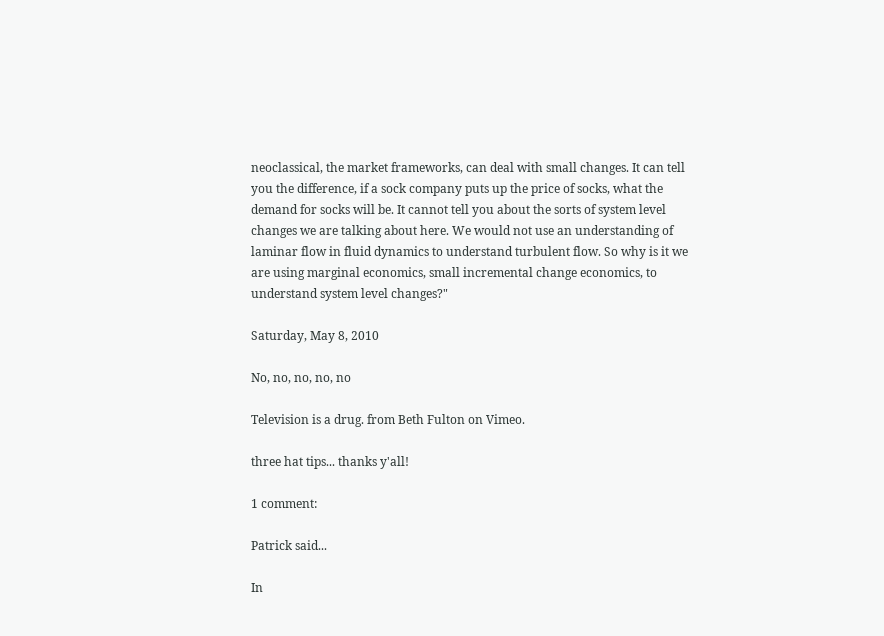neoclassical, the market frameworks, can deal with small changes. It can tell you the difference, if a sock company puts up the price of socks, what the demand for socks will be. It cannot tell you about the sorts of system level changes we are talking about here. We would not use an understanding of laminar flow in fluid dynamics to understand turbulent flow. So why is it we are using marginal economics, small incremental change economics, to understand system level changes?"

Saturday, May 8, 2010

No, no, no, no, no

Television is a drug. from Beth Fulton on Vimeo.

three hat tips... thanks y'all!

1 comment:

Patrick said...

In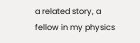a related story, a fellow in my physics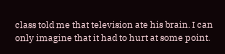class told me that television ate his brain. I can only imagine that it had to hurt at some point.